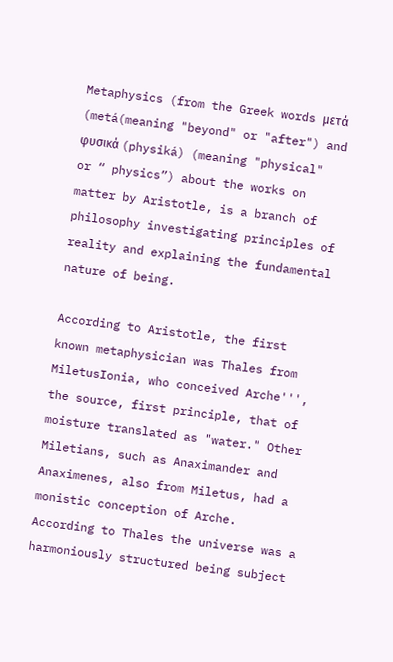Metaphysics (from the Greek words μετά (metá(meaning "beyond" or "after") and φυσικά (physiká) (meaning "physical" or “ physics”) about the works on matter by Aristotle, is a branch of philosophy investigating principles of reality and explaining the fundamental nature of being.

According to Aristotle, the first known metaphysician was Thales from MiletusIonia, who conceived Arche''', the source, first principle, that of moisture translated as "water." Other Miletians, such as Anaximander and Anaximenes, also from Miletus, had a monistic conception of Arche. According to Thales the universe was a harmoniously structured being subject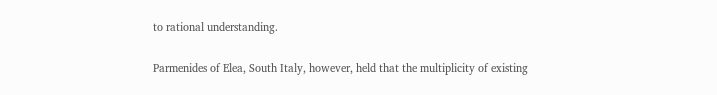to rational understanding.

Parmenides of Elea, South Italy, however, held that the multiplicity of existing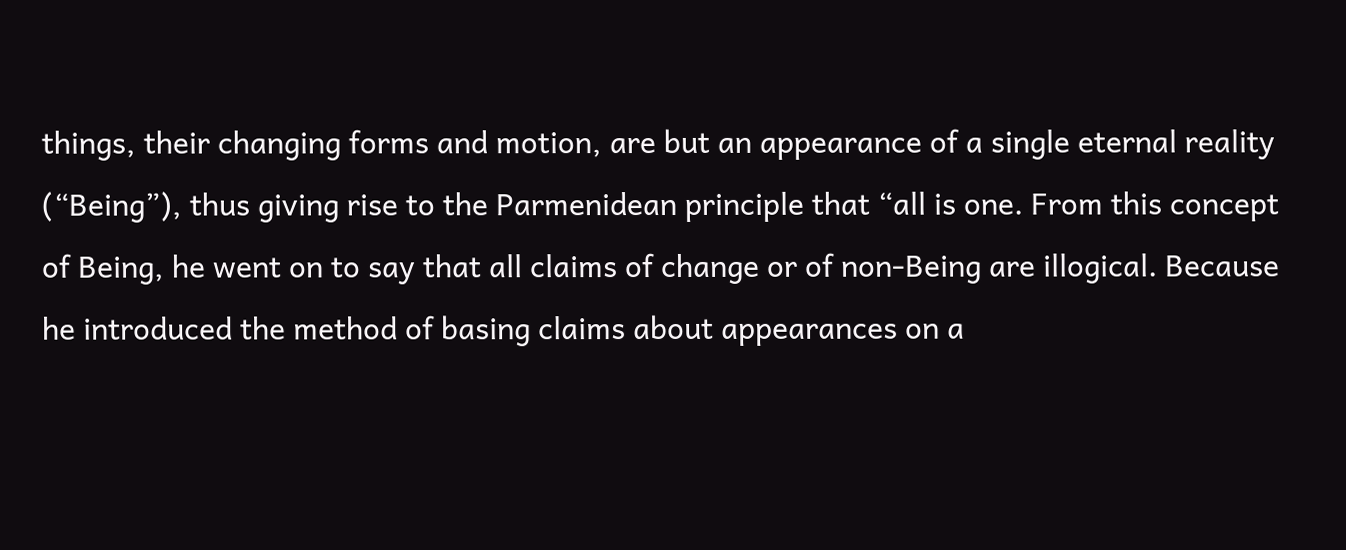things, their changing forms and motion, are but an appearance of a single eternal reality (“Being”), thus giving rise to the Parmenidean principle that “all is one. From this concept of Being, he went on to say that all claims of change or of non-Being are illogical. Because he introduced the method of basing claims about appearances on a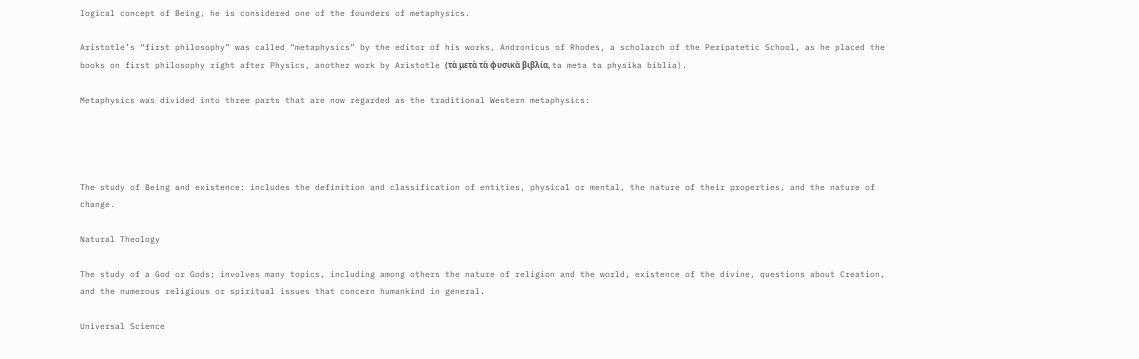logical concept of Being, he is considered one of the founders of metaphysics.

Aristotle’s “first philosophy” was called “metaphysics” by the editor of his works, Andronicus of Rhodes, a scholarch of the Peripatetic School, as he placed the books on first philosophy right after Physics, another work by Aristotle (τὰ μετὰ τὰ φυσικὰ βιβλία, ta meta ta physika biblia).

Metaphysics was divided into three parts that are now regarded as the traditional Western metaphysics:




The study of Being and existence; includes the definition and classification of entities, physical or mental, the nature of their properties, and the nature of change.

Natural Theology

The study of a God or Gods; involves many topics, including among others the nature of religion and the world, existence of the divine, questions about Creation, and the numerous religious or spiritual issues that concern humankind in general.

Universal Science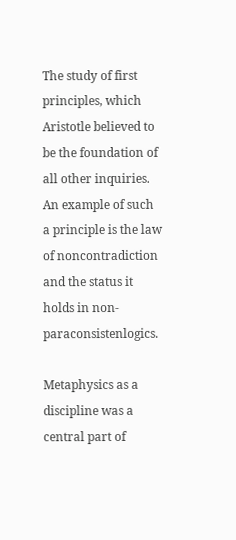The study of first principles, which Aristotle believed to be the foundation of all other inquiries. An example of such a principle is the law of noncontradiction and the status it holds in non-paraconsistenlogics.

Metaphysics as a discipline was a central part of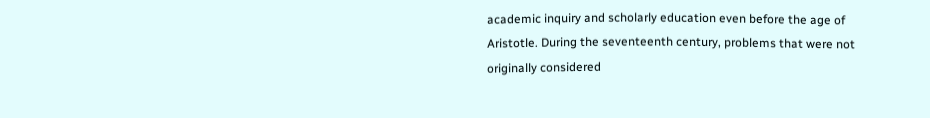academic inquiry and scholarly education even before the age of Aristotle. During the seventeenth century, problems that were not originally considered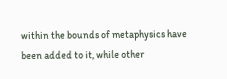within the bounds of metaphysics have been added to it, while other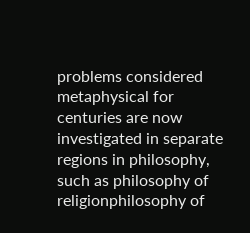problems considered metaphysical for centuries are now investigated in separate regions in philosophy, such as philosophy of religionphilosophy of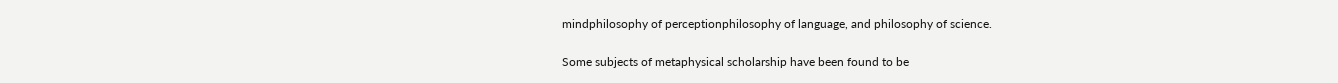mindphilosophy of perceptionphilosophy of language, and philosophy of science.

Some subjects of metaphysical scholarship have been found to be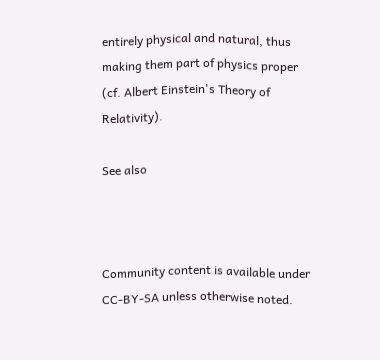entirely physical and natural, thus making them part of physics proper (cf. Albert Einstein's Theory of Relativity).

See also



Community content is available under CC-BY-SA unless otherwise noted.